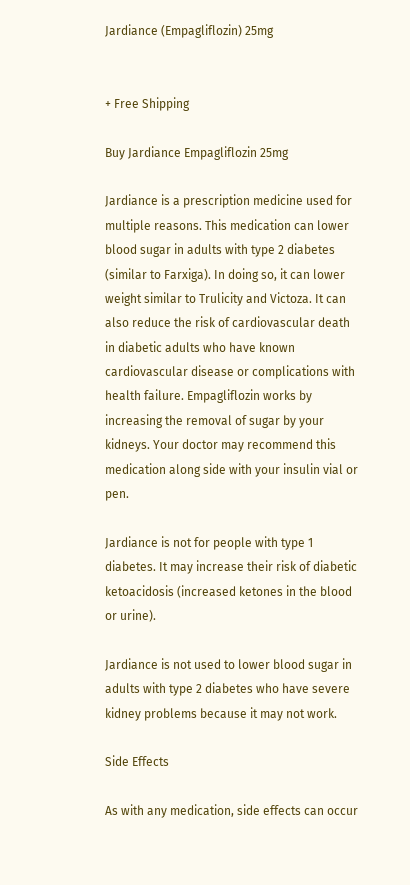Jardiance (Empagliflozin) 25mg


+ Free Shipping

Buy Jardiance Empagliflozin 25mg

Jardiance is a prescription medicine used for multiple reasons. This medication can lower blood sugar in adults with type 2 diabetes (similar to Farxiga). In doing so, it can lower weight similar to Trulicity and Victoza. It can also reduce the risk of cardiovascular death in diabetic adults who have known cardiovascular disease or complications with health failure. Empagliflozin works by increasing the removal of sugar by your kidneys. Your doctor may recommend this medication along side with your insulin vial or pen.

Jardiance is not for people with type 1 diabetes. It may increase their risk of diabetic ketoacidosis (increased ketones in the blood or urine).

Jardiance is not used to lower blood sugar in adults with type 2 diabetes who have severe kidney problems because it may not work.

Side Effects

As with any medication, side effects can occur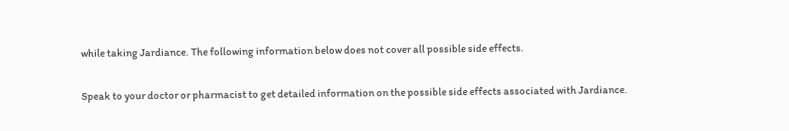while taking Jardiance. The following information below does not cover all possible side effects.

Speak to your doctor or pharmacist to get detailed information on the possible side effects associated with Jardiance.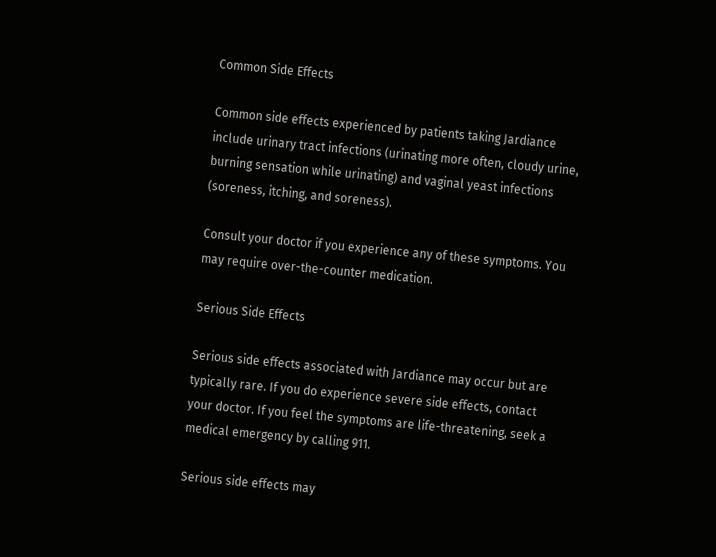Common Side Effects

Common side effects experienced by patients taking Jardiance include urinary tract infections (urinating more often, cloudy urine, burning sensation while urinating) and vaginal yeast infections (soreness, itching, and soreness).

Consult your doctor if you experience any of these symptoms. You may require over-the-counter medication.

Serious Side Effects

Serious side effects associated with Jardiance may occur but are typically rare. If you do experience severe side effects, contact your doctor. If you feel the symptoms are life-threatening, seek a medical emergency by calling 911.

Serious side effects may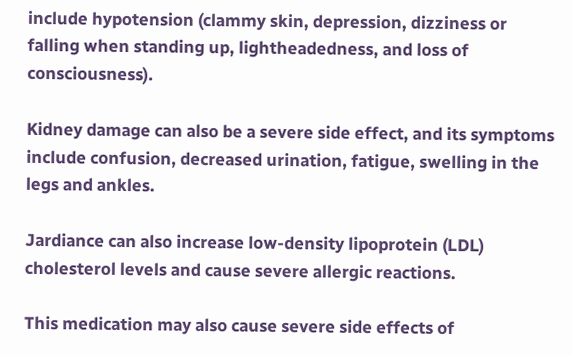include hypotension (clammy skin, depression, dizziness or falling when standing up, lightheadedness, and loss of consciousness).

Kidney damage can also be a severe side effect, and its symptoms include confusion, decreased urination, fatigue, swelling in the legs and ankles.

Jardiance can also increase low-density lipoprotein (LDL) cholesterol levels and cause severe allergic reactions.

This medication may also cause severe side effects of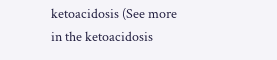ketoacidosis (See more in the ketoacidosis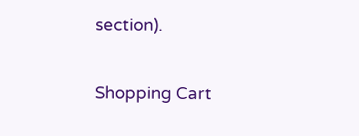section).

Shopping Cart